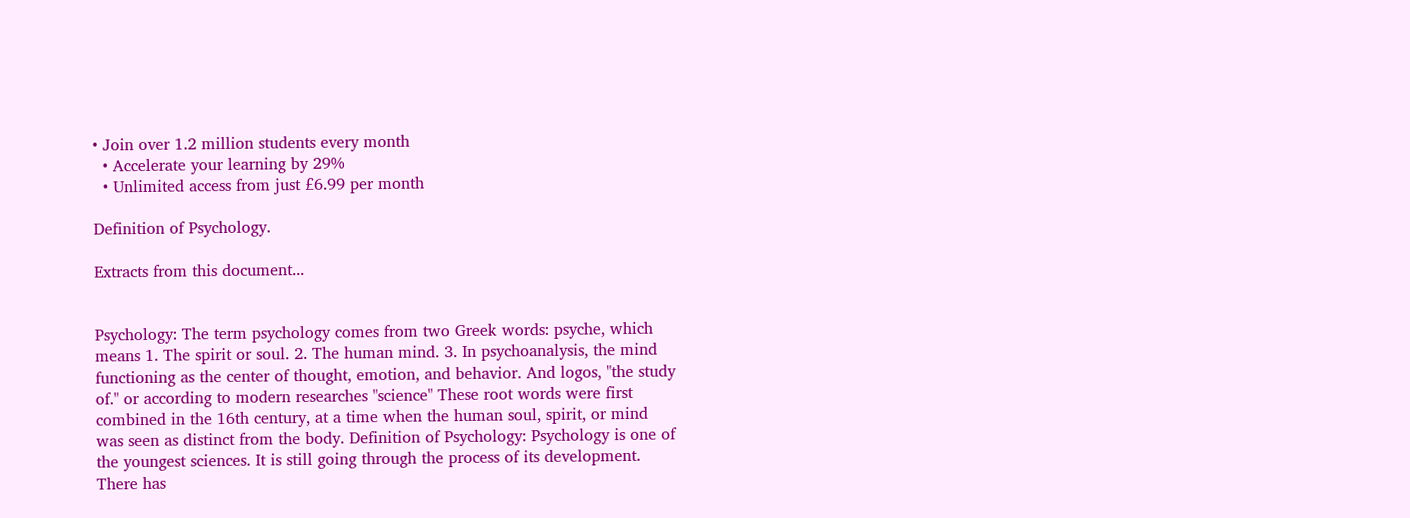• Join over 1.2 million students every month
  • Accelerate your learning by 29%
  • Unlimited access from just £6.99 per month

Definition of Psychology.

Extracts from this document...


Psychology: The term psychology comes from two Greek words: psyche, which means 1. The spirit or soul. 2. The human mind. 3. In psychoanalysis, the mind functioning as the center of thought, emotion, and behavior. And logos, "the study of." or according to modern researches "science" These root words were first combined in the 16th century, at a time when the human soul, spirit, or mind was seen as distinct from the body. Definition of Psychology: Psychology is one of the youngest sciences. It is still going through the process of its development. There has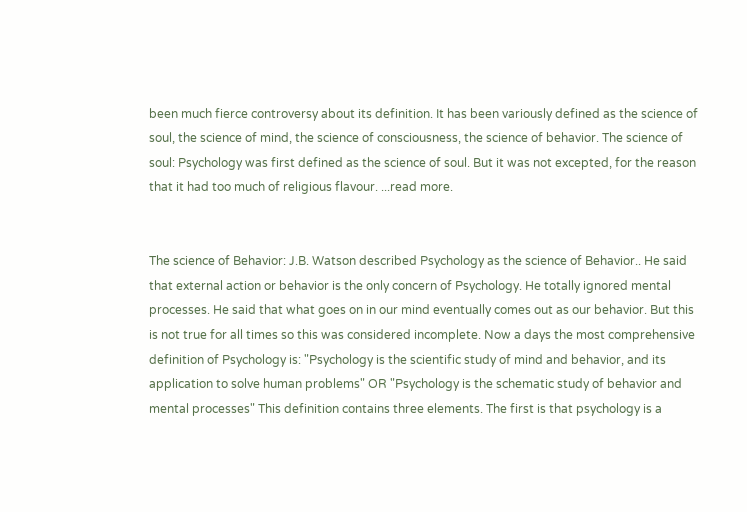been much fierce controversy about its definition. It has been variously defined as the science of soul, the science of mind, the science of consciousness, the science of behavior. The science of soul: Psychology was first defined as the science of soul. But it was not excepted, for the reason that it had too much of religious flavour. ...read more.


The science of Behavior: J.B. Watson described Psychology as the science of Behavior.. He said that external action or behavior is the only concern of Psychology. He totally ignored mental processes. He said that what goes on in our mind eventually comes out as our behavior. But this is not true for all times so this was considered incomplete. Now a days the most comprehensive definition of Psychology is: "Psychology is the scientific study of mind and behavior, and its application to solve human problems" OR "Psychology is the schematic study of behavior and mental processes" This definition contains three elements. The first is that psychology is a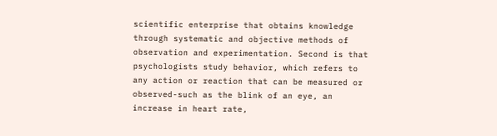scientific enterprise that obtains knowledge through systematic and objective methods of observation and experimentation. Second is that psychologists study behavior, which refers to any action or reaction that can be measured or observed-such as the blink of an eye, an increase in heart rate,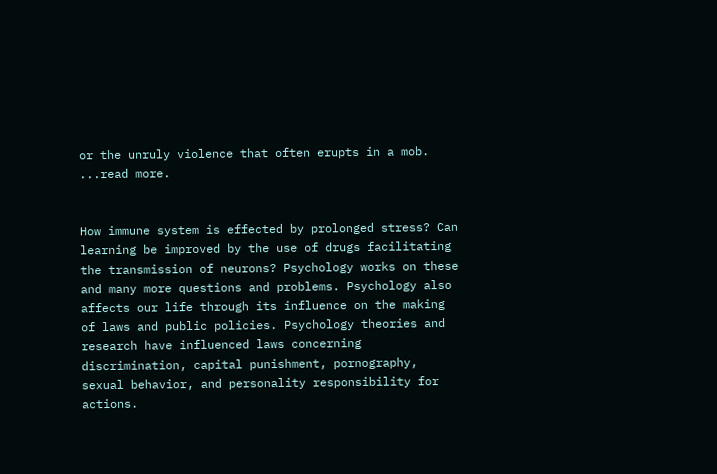or the unruly violence that often erupts in a mob. ...read more.


How immune system is effected by prolonged stress? Can learning be improved by the use of drugs facilitating the transmission of neurons? Psychology works on these and many more questions and problems. Psychology also affects our life through its influence on the making of laws and public policies. Psychology theories and research have influenced laws concerning discrimination, capital punishment, pornography, sexual behavior, and personality responsibility for actions.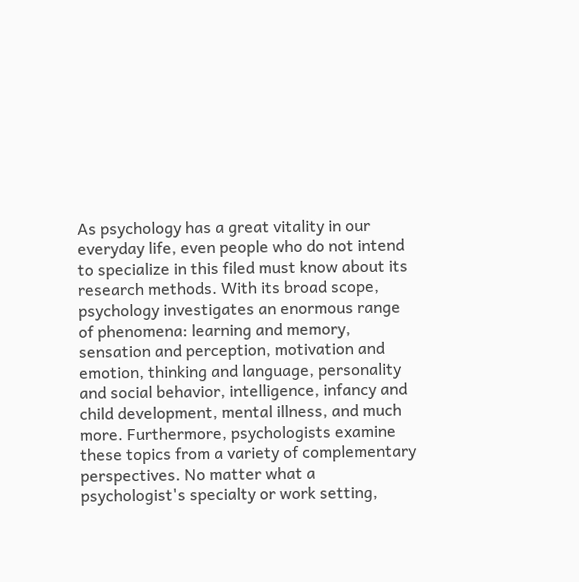As psychology has a great vitality in our everyday life, even people who do not intend to specialize in this filed must know about its research methods. With its broad scope, psychology investigates an enormous range of phenomena: learning and memory, sensation and perception, motivation and emotion, thinking and language, personality and social behavior, intelligence, infancy and child development, mental illness, and much more. Furthermore, psychologists examine these topics from a variety of complementary perspectives. No matter what a psychologist's specialty or work setting,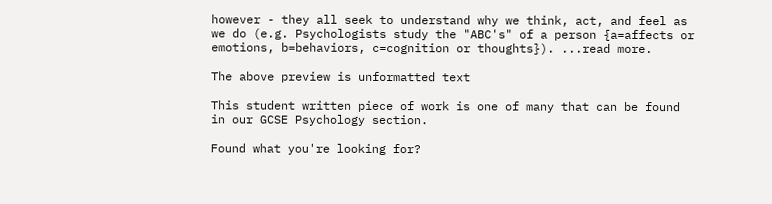however - they all seek to understand why we think, act, and feel as we do (e.g. Psychologists study the "ABC's" of a person {a=affects or emotions, b=behaviors, c=cognition or thoughts}). ...read more.

The above preview is unformatted text

This student written piece of work is one of many that can be found in our GCSE Psychology section.

Found what you're looking for?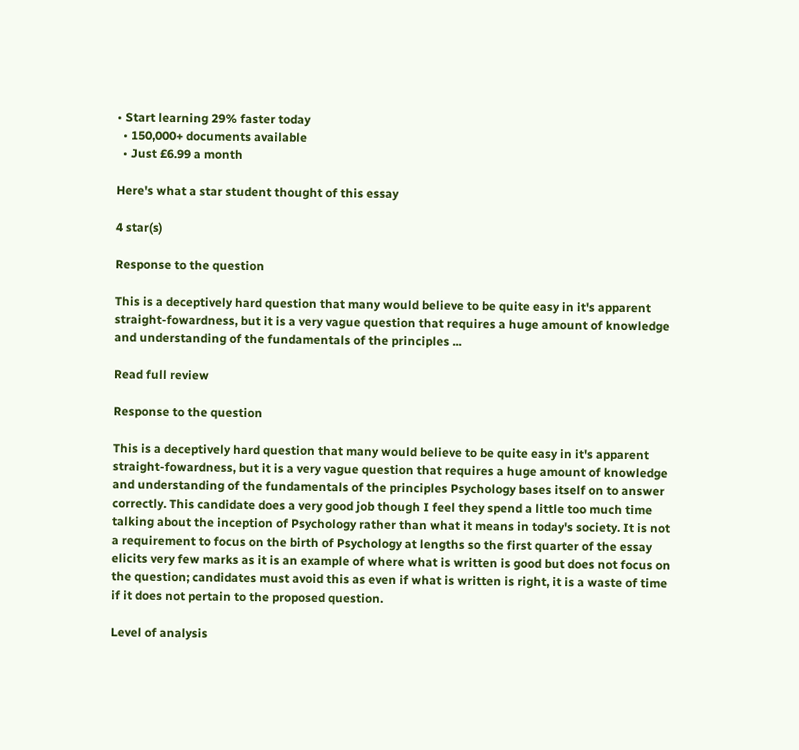• Start learning 29% faster today
  • 150,000+ documents available
  • Just £6.99 a month

Here's what a star student thought of this essay

4 star(s)

Response to the question

This is a deceptively hard question that many would believe to be quite easy in it's apparent straight-fowardness, but it is a very vague question that requires a huge amount of knowledge and understanding of the fundamentals of the principles ...

Read full review

Response to the question

This is a deceptively hard question that many would believe to be quite easy in it's apparent straight-fowardness, but it is a very vague question that requires a huge amount of knowledge and understanding of the fundamentals of the principles Psychology bases itself on to answer correctly. This candidate does a very good job though I feel they spend a little too much time talking about the inception of Psychology rather than what it means in today's society. It is not a requirement to focus on the birth of Psychology at lengths so the first quarter of the essay elicits very few marks as it is an example of where what is written is good but does not focus on the question; candidates must avoid this as even if what is written is right, it is a waste of time if it does not pertain to the proposed question.

Level of analysis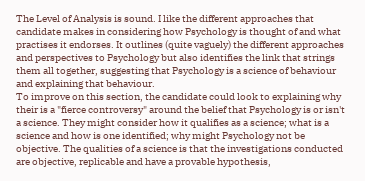The Level of Analysis is sound. I like the different approaches that candidate makes in considering how Psychology is thought of and what practises it endorses. It outlines (quite vaguely) the different approaches and perspectives to Psychology but also identifies the link that strings them all together, suggesting that Psychology is a science of behaviour and explaining that behaviour.
To improve on this section, the candidate could look to explaining why their is a "fierce controversy" around the belief that Psychology is or isn't a science. They might consider how it qualifies as a science; what is a science and how is one identified; why might Psychology not be objective. The qualities of a science is that the investigations conducted are objective, replicable and have a provable hypothesis,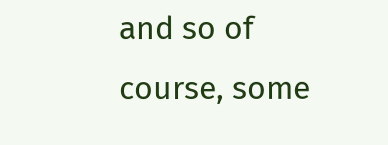and so of course, some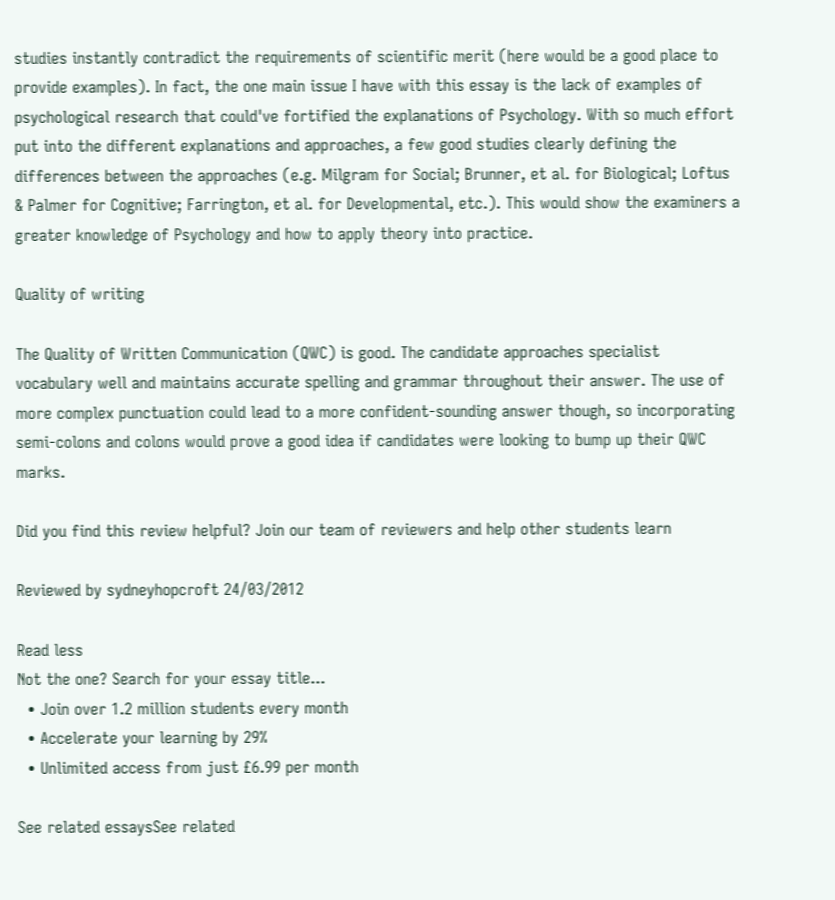studies instantly contradict the requirements of scientific merit (here would be a good place to provide examples). In fact, the one main issue I have with this essay is the lack of examples of psychological research that could've fortified the explanations of Psychology. With so much effort put into the different explanations and approaches, a few good studies clearly defining the differences between the approaches (e.g. Milgram for Social; Brunner, et al. for Biological; Loftus & Palmer for Cognitive; Farrington, et al. for Developmental, etc.). This would show the examiners a greater knowledge of Psychology and how to apply theory into practice.

Quality of writing

The Quality of Written Communication (QWC) is good. The candidate approaches specialist vocabulary well and maintains accurate spelling and grammar throughout their answer. The use of more complex punctuation could lead to a more confident-sounding answer though, so incorporating semi-colons and colons would prove a good idea if candidates were looking to bump up their QWC marks.

Did you find this review helpful? Join our team of reviewers and help other students learn

Reviewed by sydneyhopcroft 24/03/2012

Read less
Not the one? Search for your essay title...
  • Join over 1.2 million students every month
  • Accelerate your learning by 29%
  • Unlimited access from just £6.99 per month

See related essaysSee related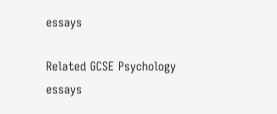essays

Related GCSE Psychology essays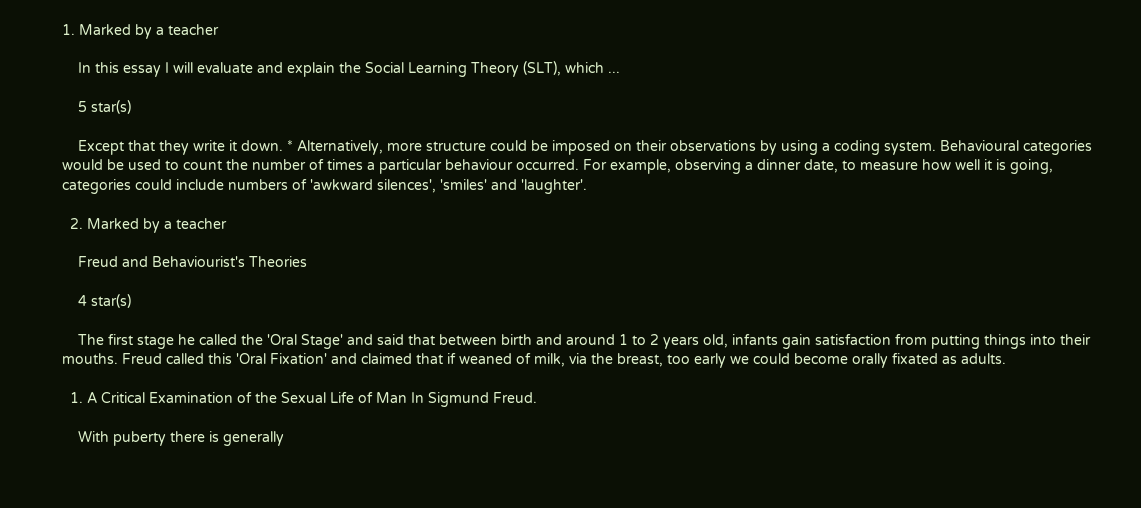1. Marked by a teacher

    In this essay I will evaluate and explain the Social Learning Theory (SLT), which ...

    5 star(s)

    Except that they write it down. * Alternatively, more structure could be imposed on their observations by using a coding system. Behavioural categories would be used to count the number of times a particular behaviour occurred. For example, observing a dinner date, to measure how well it is going, categories could include numbers of 'awkward silences', 'smiles' and 'laughter'.

  2. Marked by a teacher

    Freud and Behaviourist's Theories

    4 star(s)

    The first stage he called the 'Oral Stage' and said that between birth and around 1 to 2 years old, infants gain satisfaction from putting things into their mouths. Freud called this 'Oral Fixation' and claimed that if weaned of milk, via the breast, too early we could become orally fixated as adults.

  1. A Critical Examination of the Sexual Life of Man In Sigmund Freud.

    With puberty there is generally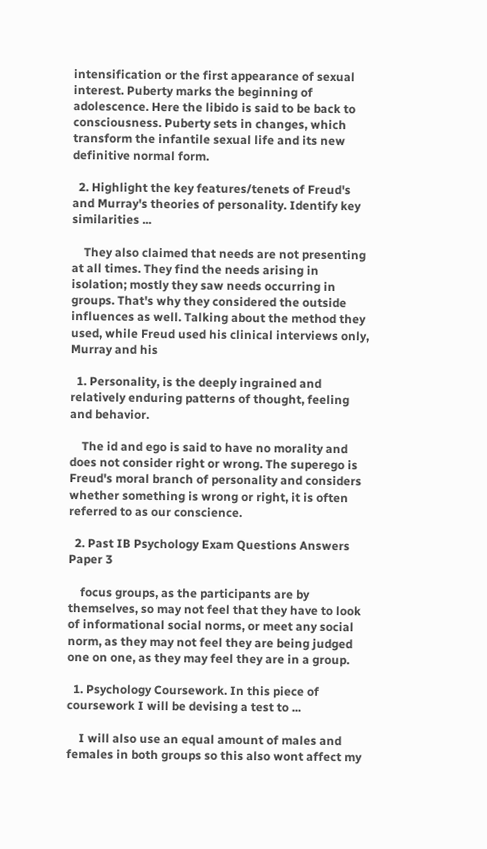intensification or the first appearance of sexual interest. Puberty marks the beginning of adolescence. Here the libido is said to be back to consciousness. Puberty sets in changes, which transform the infantile sexual life and its new definitive normal form.

  2. Highlight the key features/tenets of Freud's and Murray's theories of personality. Identify key similarities ...

    They also claimed that needs are not presenting at all times. They find the needs arising in isolation; mostly they saw needs occurring in groups. That's why they considered the outside influences as well. Talking about the method they used, while Freud used his clinical interviews only, Murray and his

  1. Personality, is the deeply ingrained and relatively enduring patterns of thought, feeling and behavior.

    The id and ego is said to have no morality and does not consider right or wrong. The superego is Freud's moral branch of personality and considers whether something is wrong or right, it is often referred to as our conscience.

  2. Past IB Psychology Exam Questions Answers Paper 3

    focus groups, as the participants are by themselves, so may not feel that they have to look of informational social norms, or meet any social norm, as they may not feel they are being judged one on one, as they may feel they are in a group.

  1. Psychology Coursework. In this piece of coursework I will be devising a test to ...

    I will also use an equal amount of males and females in both groups so this also wont affect my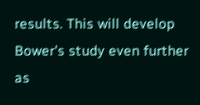results. This will develop Bower's study even further as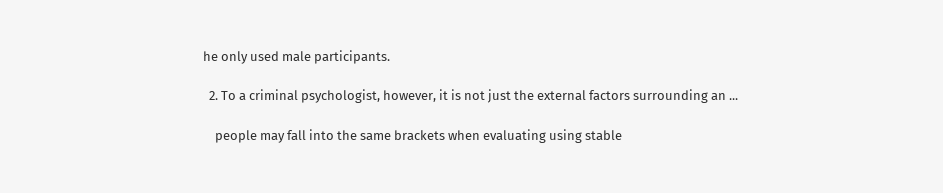he only used male participants.

  2. To a criminal psychologist, however, it is not just the external factors surrounding an ...

    people may fall into the same brackets when evaluating using stable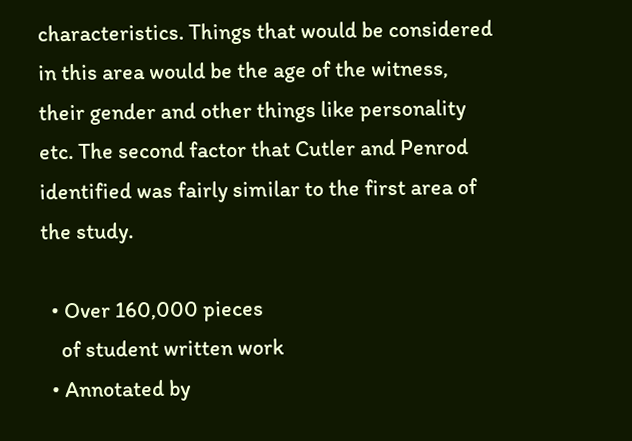characteristics. Things that would be considered in this area would be the age of the witness, their gender and other things like personality etc. The second factor that Cutler and Penrod identified was fairly similar to the first area of the study.

  • Over 160,000 pieces
    of student written work
  • Annotated by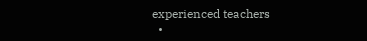experienced teachers
  •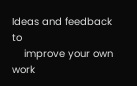Ideas and feedback to
    improve your own work